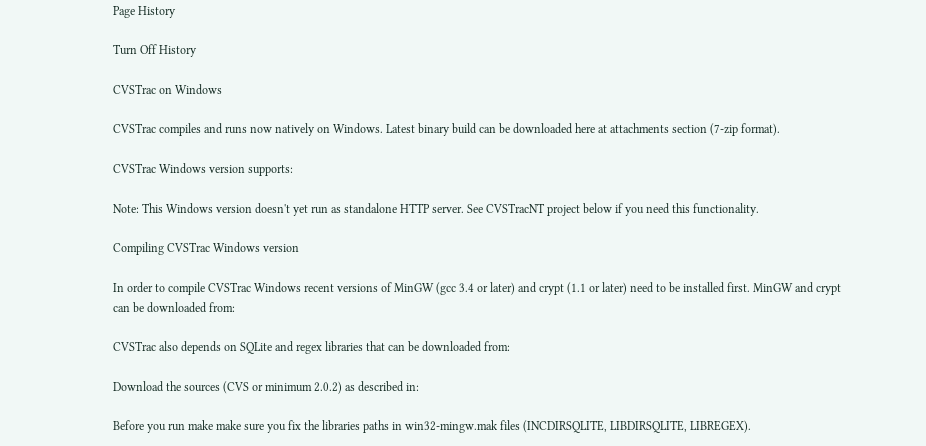Page History

Turn Off History

CVSTrac on Windows

CVSTrac compiles and runs now natively on Windows. Latest binary build can be downloaded here at attachments section (7-zip format).

CVSTrac Windows version supports:

Note: This Windows version doesn't yet run as standalone HTTP server. See CVSTracNT project below if you need this functionality.

Compiling CVSTrac Windows version

In order to compile CVSTrac Windows recent versions of MinGW (gcc 3.4 or later) and crypt (1.1 or later) need to be installed first. MinGW and crypt can be downloaded from:

CVSTrac also depends on SQLite and regex libraries that can be downloaded from:

Download the sources (CVS or minimum 2.0.2) as described in:

Before you run make make sure you fix the libraries paths in win32-mingw.mak files (INCDIRSQLITE, LIBDIRSQLITE, LIBREGEX).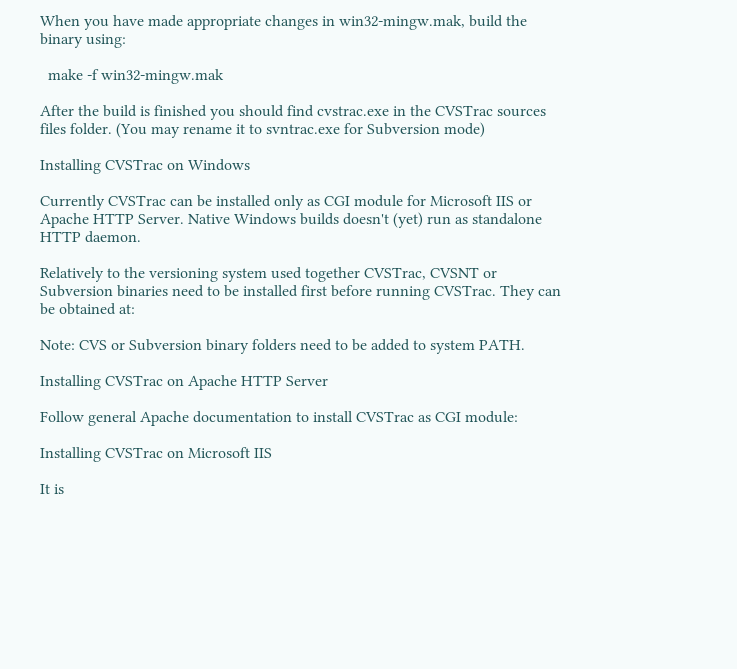When you have made appropriate changes in win32-mingw.mak, build the binary using:

  make -f win32-mingw.mak

After the build is finished you should find cvstrac.exe in the CVSTrac sources files folder. (You may rename it to svntrac.exe for Subversion mode)

Installing CVSTrac on Windows

Currently CVSTrac can be installed only as CGI module for Microsoft IIS or Apache HTTP Server. Native Windows builds doesn't (yet) run as standalone HTTP daemon.

Relatively to the versioning system used together CVSTrac, CVSNT or Subversion binaries need to be installed first before running CVSTrac. They can be obtained at:

Note: CVS or Subversion binary folders need to be added to system PATH.

Installing CVSTrac on Apache HTTP Server

Follow general Apache documentation to install CVSTrac as CGI module:

Installing CVSTrac on Microsoft IIS

It is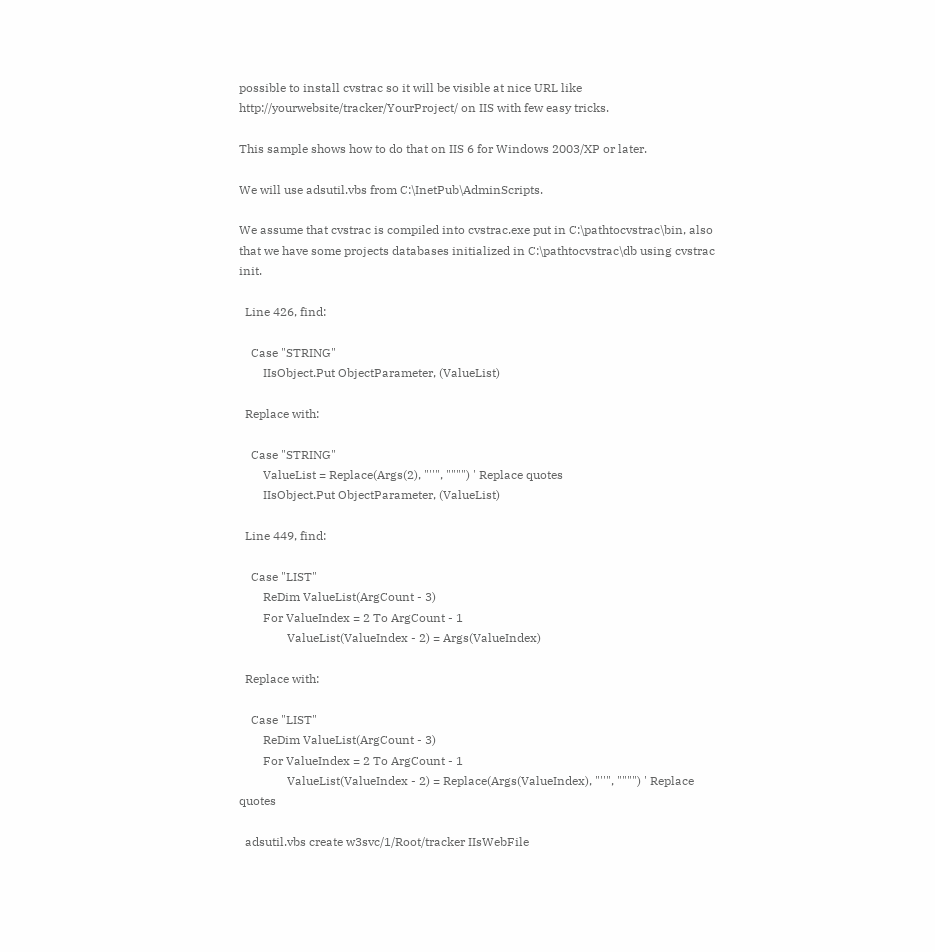possible to install cvstrac so it will be visible at nice URL like http://yourwebsite/tracker/YourProject/ on IIS with few easy tricks.

This sample shows how to do that on IIS 6 for Windows 2003/XP or later.

We will use adsutil.vbs from C:\InetPub\AdminScripts.

We assume that cvstrac is compiled into cvstrac.exe put in C:\pathtocvstrac\bin, also that we have some projects databases initialized in C:\pathtocvstrac\db using cvstrac init.

  Line 426, find:

    Case "STRING"
        IIsObject.Put ObjectParameter, (ValueList)

  Replace with:

    Case "STRING"
        ValueList = Replace(Args(2), "''", """") ' Replace quotes
        IIsObject.Put ObjectParameter, (ValueList)

  Line 449, find:

    Case "LIST"
        ReDim ValueList(ArgCount - 3)
        For ValueIndex = 2 To ArgCount - 1
                ValueList(ValueIndex - 2) = Args(ValueIndex)

  Replace with:

    Case "LIST"
        ReDim ValueList(ArgCount - 3)
        For ValueIndex = 2 To ArgCount - 1
                ValueList(ValueIndex - 2) = Replace(Args(ValueIndex), "''", """") ' Replace quotes

  adsutil.vbs create w3svc/1/Root/tracker IIsWebFile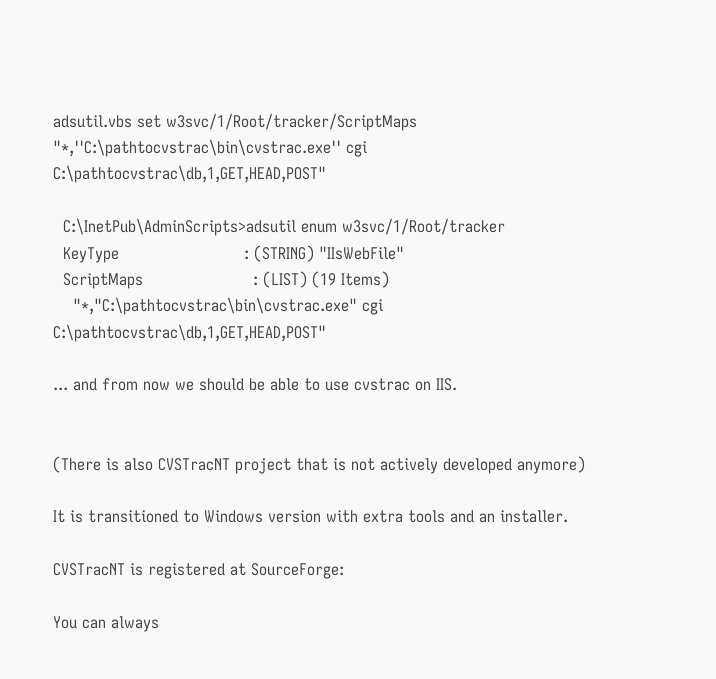adsutil.vbs set w3svc/1/Root/tracker/ScriptMaps "*,''C:\pathtocvstrac\bin\cvstrac.exe'' cgi C:\pathtocvstrac\db,1,GET,HEAD,POST"

  C:\InetPub\AdminScripts>adsutil enum w3svc/1/Root/tracker
  KeyType                         : (STRING) "IIsWebFile"
  ScriptMaps                      : (LIST) (19 Items)
    "*,"C:\pathtocvstrac\bin\cvstrac.exe" cgi C:\pathtocvstrac\db,1,GET,HEAD,POST"

... and from now we should be able to use cvstrac on IIS.


(There is also CVSTracNT project that is not actively developed anymore)

It is transitioned to Windows version with extra tools and an installer.

CVSTracNT is registered at SourceForge:

You can always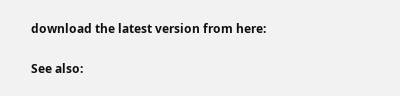download the latest version from here:

See also: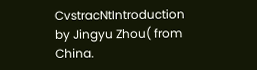CvstracNtIntroduction
by Jingyu Zhou( from China.